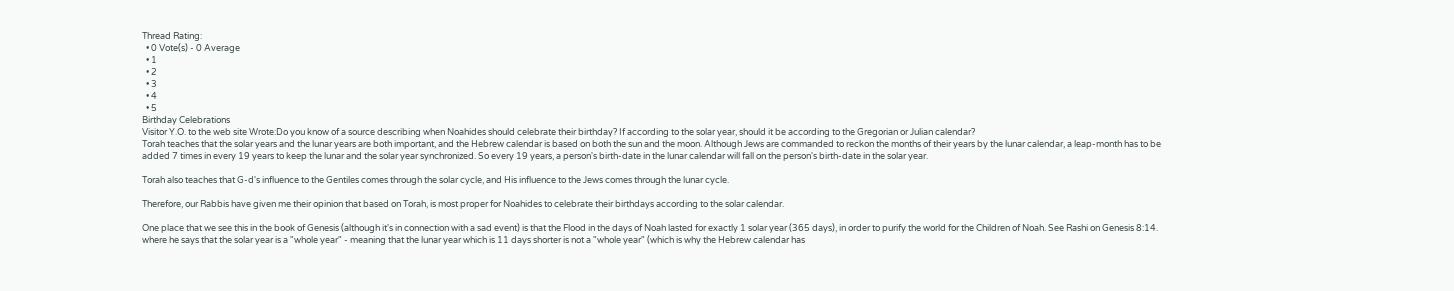Thread Rating:
  • 0 Vote(s) - 0 Average
  • 1
  • 2
  • 3
  • 4
  • 5
Birthday Celebrations
Visitor Y.O. to the web site Wrote:Do you know of a source describing when Noahides should celebrate their birthday? If according to the solar year, should it be according to the Gregorian or Julian calendar?
Torah teaches that the solar years and the lunar years are both important, and the Hebrew calendar is based on both the sun and the moon. Although Jews are commanded to reckon the months of their years by the lunar calendar, a leap-month has to be added 7 times in every 19 years to keep the lunar and the solar year synchronized. So every 19 years, a person's birth-date in the lunar calendar will fall on the person's birth-date in the solar year.

Torah also teaches that G-d's influence to the Gentiles comes through the solar cycle, and His influence to the Jews comes through the lunar cycle.

Therefore, our Rabbis have given me their opinion that based on Torah, is most proper for Noahides to celebrate their birthdays according to the solar calendar.

One place that we see this in the book of Genesis (although it's in connection with a sad event) is that the Flood in the days of Noah lasted for exactly 1 solar year (365 days), in order to purify the world for the Children of Noah. See Rashi on Genesis 8:14. where he says that the solar year is a "whole year" - meaning that the lunar year which is 11 days shorter is not a "whole year" (which is why the Hebrew calendar has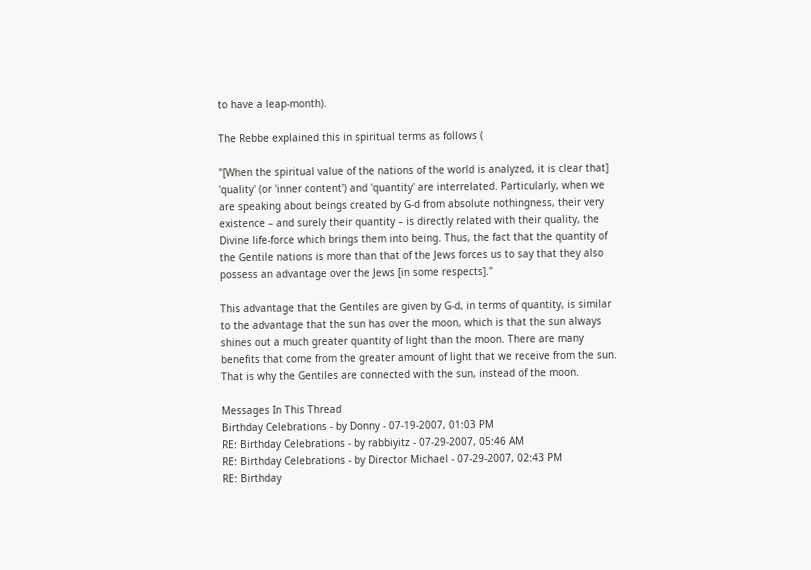to have a leap-month).

The Rebbe explained this in spiritual terms as follows (

"[When the spiritual value of the nations of the world is analyzed, it is clear that] 'quality' (or 'inner content') and 'quantity' are interrelated. Particularly, when we are speaking about beings created by G-d from absolute nothingness, their very existence – and surely their quantity – is directly related with their quality, the Divine life-force which brings them into being. Thus, the fact that the quantity of the Gentile nations is more than that of the Jews forces us to say that they also possess an advantage over the Jews [in some respects]."

This advantage that the Gentiles are given by G-d, in terms of quantity, is similar to the advantage that the sun has over the moon, which is that the sun always shines out a much greater quantity of light than the moon. There are many benefits that come from the greater amount of light that we receive from the sun. That is why the Gentiles are connected with the sun, instead of the moon.

Messages In This Thread
Birthday Celebrations - by Donny - 07-19-2007, 01:03 PM
RE: Birthday Celebrations - by rabbiyitz - 07-29-2007, 05:46 AM
RE: Birthday Celebrations - by Director Michael - 07-29-2007, 02:43 PM
RE: Birthday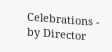Celebrations - by Director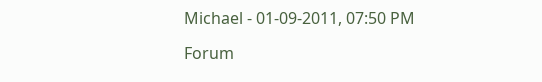Michael - 01-09-2011, 07:50 PM

Forum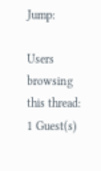Jump:

Users browsing this thread: 1 Guest(s)